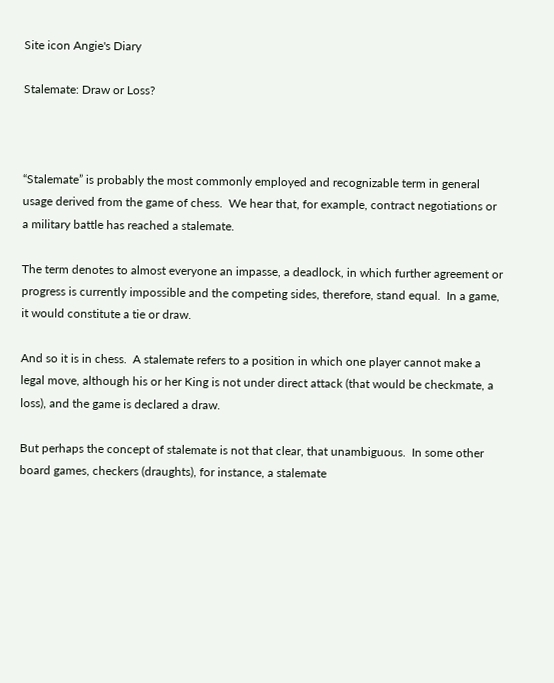Site icon Angie's Diary

Stalemate: Draw or Loss?



“Stalemate” is probably the most commonly employed and recognizable term in general usage derived from the game of chess.  We hear that, for example, contract negotiations or a military battle has reached a stalemate.

The term denotes to almost everyone an impasse, a deadlock, in which further agreement or progress is currently impossible and the competing sides, therefore, stand equal.  In a game, it would constitute a tie or draw.

And so it is in chess.  A stalemate refers to a position in which one player cannot make a legal move, although his or her King is not under direct attack (that would be checkmate, a loss), and the game is declared a draw.

But perhaps the concept of stalemate is not that clear, that unambiguous.  In some other board games, checkers (draughts), for instance, a stalemate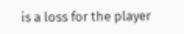is a loss for the player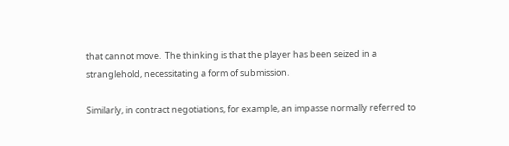that cannot move.  The thinking is that the player has been seized in a stranglehold, necessitating a form of submission.

Similarly, in contract negotiations, for example, an impasse normally referred to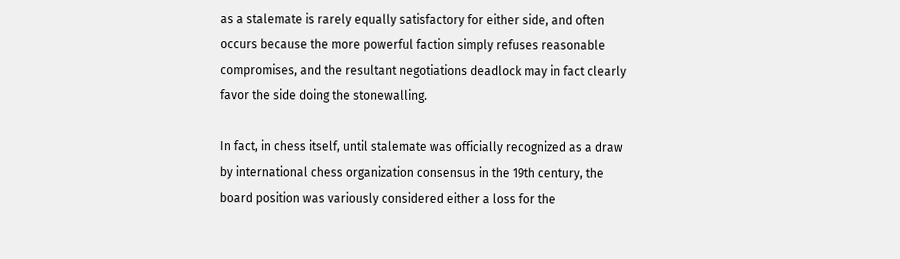as a stalemate is rarely equally satisfactory for either side, and often occurs because the more powerful faction simply refuses reasonable compromises, and the resultant negotiations deadlock may in fact clearly favor the side doing the stonewalling.

In fact, in chess itself, until stalemate was officially recognized as a draw by international chess organization consensus in the 19th century, the board position was variously considered either a loss for the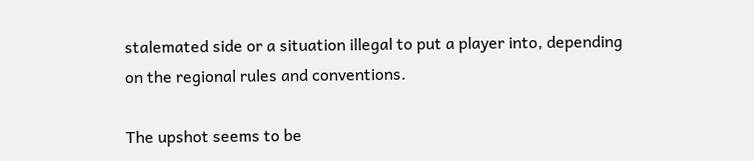stalemated side or a situation illegal to put a player into, depending on the regional rules and conventions.

The upshot seems to be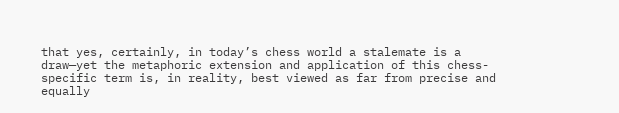that yes, certainly, in today’s chess world a stalemate is a draw—yet the metaphoric extension and application of this chess-specific term is, in reality, best viewed as far from precise and equally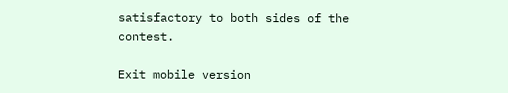satisfactory to both sides of the contest.

Exit mobile version